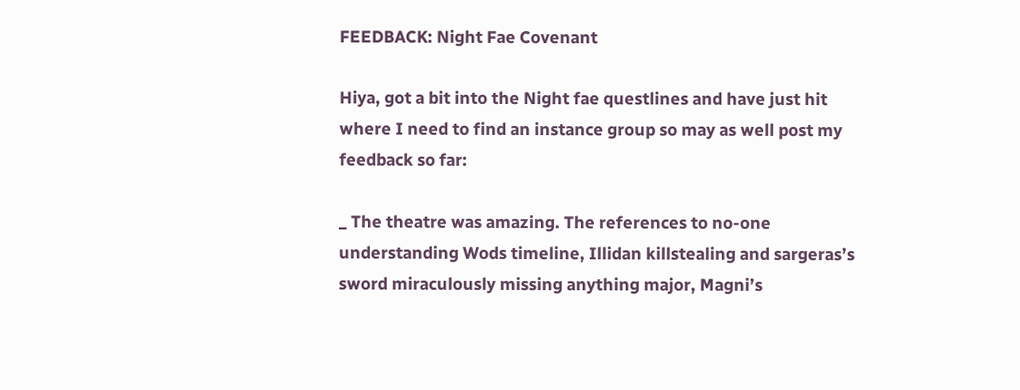FEEDBACK: Night Fae Covenant

Hiya, got a bit into the Night fae questlines and have just hit where I need to find an instance group so may as well post my feedback so far:

_ The theatre was amazing. The references to no-one understanding Wods timeline, Illidan killstealing and sargeras’s sword miraculously missing anything major, Magni’s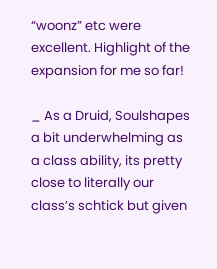“woonz” etc were excellent. Highlight of the expansion for me so far!

_ As a Druid, Soulshapes a bit underwhelming as a class ability, its pretty close to literally our class’s schtick but given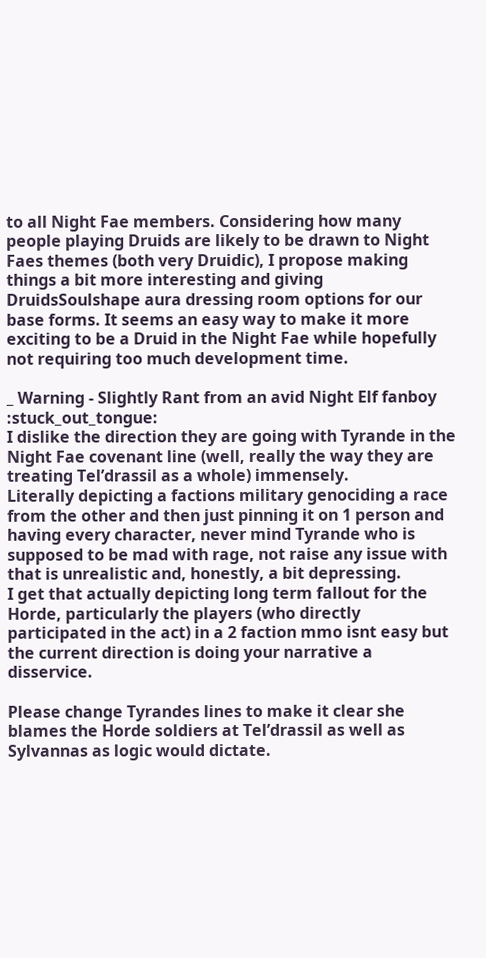to all Night Fae members. Considering how many people playing Druids are likely to be drawn to Night Faes themes (both very Druidic), I propose making things a bit more interesting and giving DruidsSoulshape aura dressing room options for our base forms. It seems an easy way to make it more exciting to be a Druid in the Night Fae while hopefully not requiring too much development time.

_ Warning - Slightly Rant from an avid Night Elf fanboy :stuck_out_tongue:
I dislike the direction they are going with Tyrande in the Night Fae covenant line (well, really the way they are treating Tel’drassil as a whole) immensely.
Literally depicting a factions military genociding a race from the other and then just pinning it on 1 person and having every character, never mind Tyrande who is supposed to be mad with rage, not raise any issue with that is unrealistic and, honestly, a bit depressing.
I get that actually depicting long term fallout for the Horde, particularly the players (who directly participated in the act) in a 2 faction mmo isnt easy but the current direction is doing your narrative a disservice.

Please change Tyrandes lines to make it clear she blames the Horde soldiers at Tel’drassil as well as Sylvannas as logic would dictate.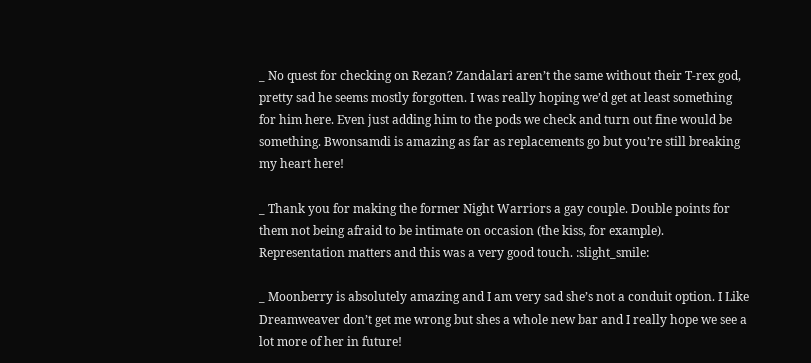_ No quest for checking on Rezan? Zandalari aren’t the same without their T-rex god, pretty sad he seems mostly forgotten. I was really hoping we’d get at least something for him here. Even just adding him to the pods we check and turn out fine would be something. Bwonsamdi is amazing as far as replacements go but you’re still breaking my heart here!

_ Thank you for making the former Night Warriors a gay couple. Double points for them not being afraid to be intimate on occasion (the kiss, for example). Representation matters and this was a very good touch. :slight_smile:

_ Moonberry is absolutely amazing and I am very sad she’s not a conduit option. I Like Dreamweaver don’t get me wrong but shes a whole new bar and I really hope we see a lot more of her in future!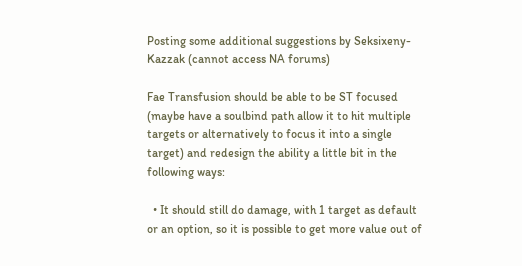Posting some additional suggestions by Seksixeny-Kazzak (cannot access NA forums)

Fae Transfusion should be able to be ST focused (maybe have a soulbind path allow it to hit multiple targets or alternatively to focus it into a single target) and redesign the ability a little bit in the following ways:

  • It should still do damage, with 1 target as default or an option, so it is possible to get more value out of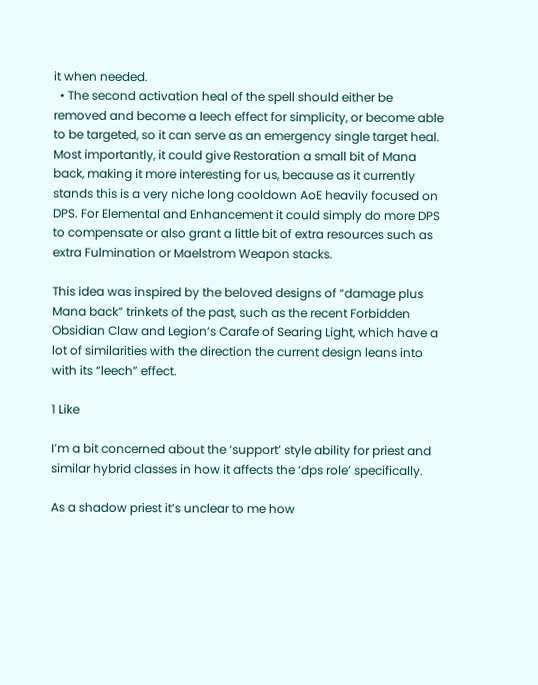it when needed.
  • The second activation heal of the spell should either be removed and become a leech effect for simplicity, or become able to be targeted, so it can serve as an emergency single target heal. Most importantly, it could give Restoration a small bit of Mana back, making it more interesting for us, because as it currently stands this is a very niche long cooldown AoE heavily focused on DPS. For Elemental and Enhancement it could simply do more DPS to compensate or also grant a little bit of extra resources such as extra Fulmination or Maelstrom Weapon stacks.

This idea was inspired by the beloved designs of “damage plus Mana back” trinkets of the past, such as the recent Forbidden Obsidian Claw and Legion’s Carafe of Searing Light, which have a lot of similarities with the direction the current design leans into with its “leech” effect.

1 Like

I’m a bit concerned about the ‘support’ style ability for priest and similar hybrid classes in how it affects the ‘dps role’ specifically.

As a shadow priest it’s unclear to me how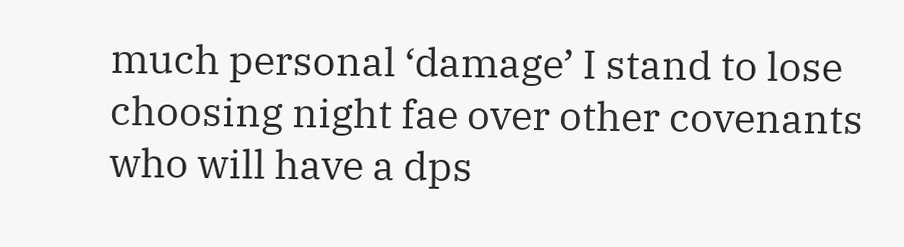much personal ‘damage’ I stand to lose choosing night fae over other covenants who will have a dps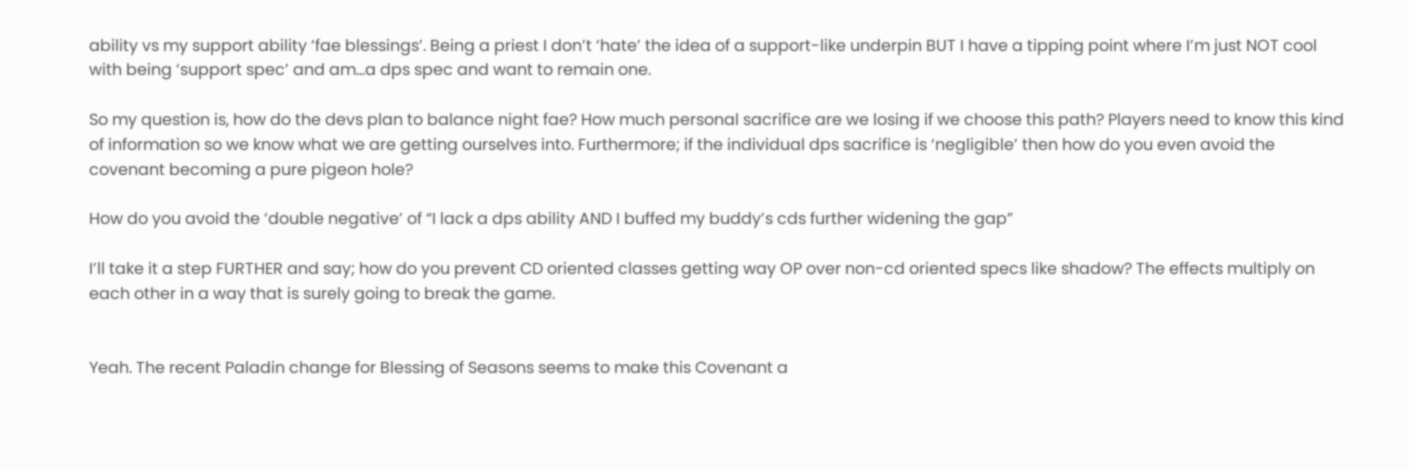ability vs my support ability ‘fae blessings’. Being a priest I don’t ‘hate’ the idea of a support-like underpin BUT I have a tipping point where I’m just NOT cool with being ‘support spec’ and am…a dps spec and want to remain one.

So my question is, how do the devs plan to balance night fae? How much personal sacrifice are we losing if we choose this path? Players need to know this kind of information so we know what we are getting ourselves into. Furthermore; if the individual dps sacrifice is ‘negligible’ then how do you even avoid the covenant becoming a pure pigeon hole?

How do you avoid the ‘double negative’ of “I lack a dps ability AND I buffed my buddy’s cds further widening the gap”

I’ll take it a step FURTHER and say; how do you prevent CD oriented classes getting way OP over non-cd oriented specs like shadow? The effects multiply on each other in a way that is surely going to break the game.


Yeah. The recent Paladin change for Blessing of Seasons seems to make this Covenant a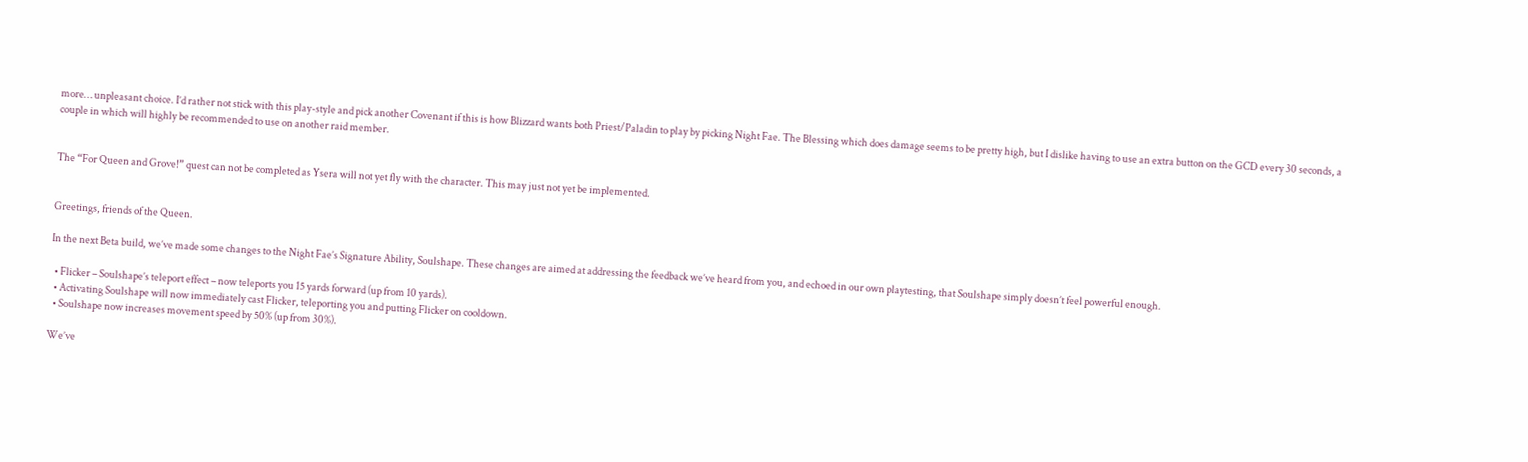more… unpleasant choice. I’d rather not stick with this play-style and pick another Covenant if this is how Blizzard wants both Priest/Paladin to play by picking Night Fae. The Blessing which does damage seems to be pretty high, but I dislike having to use an extra button on the GCD every 30 seconds, a couple in which will highly be recommended to use on another raid member.


The “For Queen and Grove!” quest can not be completed as Ysera will not yet fly with the character. This may just not yet be implemented.


Greetings, friends of the Queen.

In the next Beta build, we’ve made some changes to the Night Fae’s Signature Ability, Soulshape. These changes are aimed at addressing the feedback we’ve heard from you, and echoed in our own playtesting, that Soulshape simply doesn’t feel powerful enough.

  • Flicker – Soulshape’s teleport effect – now teleports you 15 yards forward (up from 10 yards).
  • Activating Soulshape will now immediately cast Flicker, teleporting you and putting Flicker on cooldown.
  • Soulshape now increases movement speed by 50% (up from 30%).

We’ve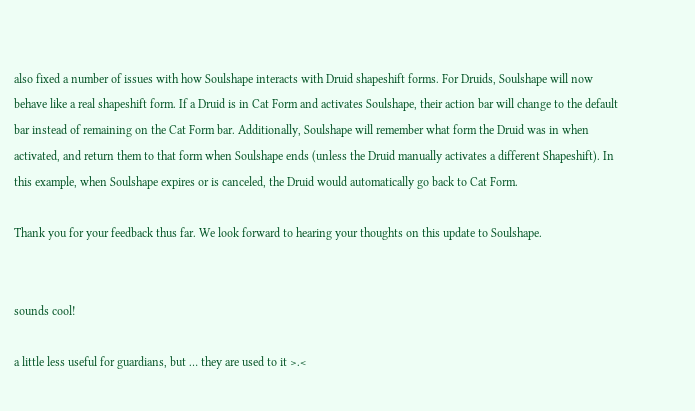also fixed a number of issues with how Soulshape interacts with Druid shapeshift forms. For Druids, Soulshape will now behave like a real shapeshift form. If a Druid is in Cat Form and activates Soulshape, their action bar will change to the default bar instead of remaining on the Cat Form bar. Additionally, Soulshape will remember what form the Druid was in when activated, and return them to that form when Soulshape ends (unless the Druid manually activates a different Shapeshift). In this example, when Soulshape expires or is canceled, the Druid would automatically go back to Cat Form.

Thank you for your feedback thus far. We look forward to hearing your thoughts on this update to Soulshape.


sounds cool!

a little less useful for guardians, but … they are used to it >.<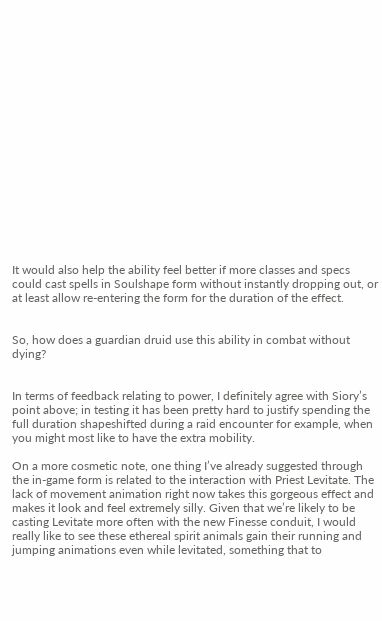It would also help the ability feel better if more classes and specs could cast spells in Soulshape form without instantly dropping out, or at least allow re-entering the form for the duration of the effect.


So, how does a guardian druid use this ability in combat without dying?


In terms of feedback relating to power, I definitely agree with Siory’s point above; in testing it has been pretty hard to justify spending the full duration shapeshifted during a raid encounter for example, when you might most like to have the extra mobility.

On a more cosmetic note, one thing I’ve already suggested through the in-game form is related to the interaction with Priest Levitate. The lack of movement animation right now takes this gorgeous effect and makes it look and feel extremely silly. Given that we’re likely to be casting Levitate more often with the new Finesse conduit, I would really like to see these ethereal spirit animals gain their running and jumping animations even while levitated, something that to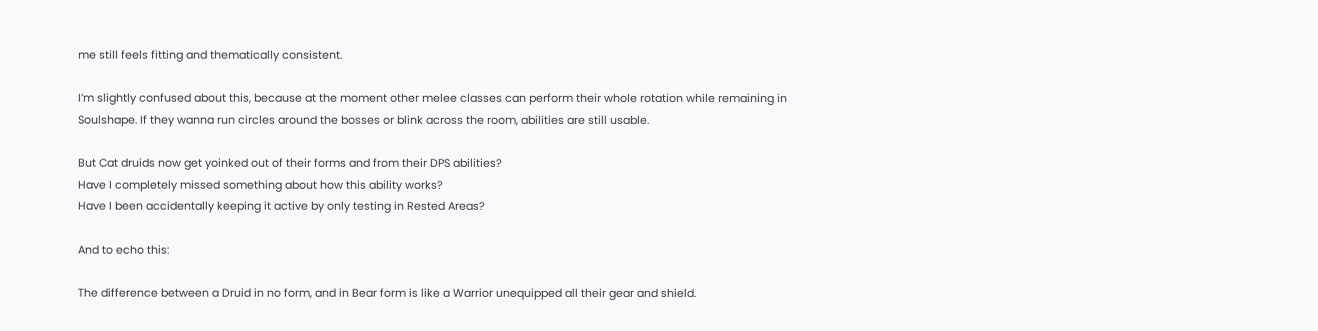me still feels fitting and thematically consistent.

I’m slightly confused about this, because at the moment other melee classes can perform their whole rotation while remaining in Soulshape. If they wanna run circles around the bosses or blink across the room, abilities are still usable.

But Cat druids now get yoinked out of their forms and from their DPS abilities?
Have I completely missed something about how this ability works?
Have I been accidentally keeping it active by only testing in Rested Areas?

And to echo this:

The difference between a Druid in no form, and in Bear form is like a Warrior unequipped all their gear and shield.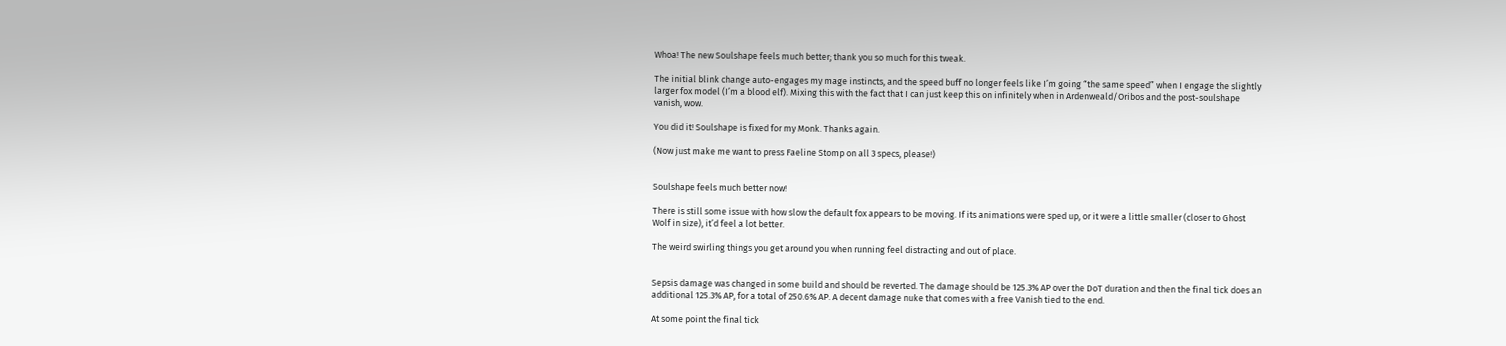Whoa! The new Soulshape feels much better; thank you so much for this tweak.

The initial blink change auto-engages my mage instincts, and the speed buff no longer feels like I’m going “the same speed” when I engage the slightly larger fox model (I’m a blood elf). Mixing this with the fact that I can just keep this on infinitely when in Ardenweald/Oribos and the post-soulshape vanish, wow.

You did it! Soulshape is fixed for my Monk. Thanks again.

(Now just make me want to press Faeline Stomp on all 3 specs, please!)


Soulshape feels much better now!

There is still some issue with how slow the default fox appears to be moving. If its animations were sped up, or it were a little smaller (closer to Ghost Wolf in size), it’d feel a lot better.

The weird swirling things you get around you when running feel distracting and out of place.


Sepsis damage was changed in some build and should be reverted. The damage should be 125.3% AP over the DoT duration and then the final tick does an additional 125.3% AP, for a total of 250.6% AP. A decent damage nuke that comes with a free Vanish tied to the end.

At some point the final tick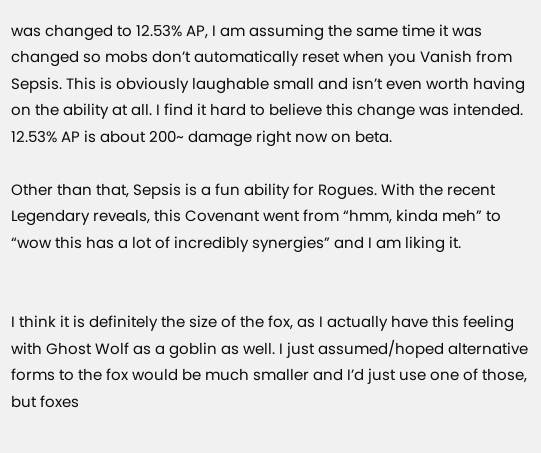was changed to 12.53% AP, I am assuming the same time it was changed so mobs don’t automatically reset when you Vanish from Sepsis. This is obviously laughable small and isn’t even worth having on the ability at all. I find it hard to believe this change was intended. 12.53% AP is about 200~ damage right now on beta.

Other than that, Sepsis is a fun ability for Rogues. With the recent Legendary reveals, this Covenant went from “hmm, kinda meh” to “wow this has a lot of incredibly synergies” and I am liking it.


I think it is definitely the size of the fox, as I actually have this feeling with Ghost Wolf as a goblin as well. I just assumed/hoped alternative forms to the fox would be much smaller and I’d just use one of those, but foxes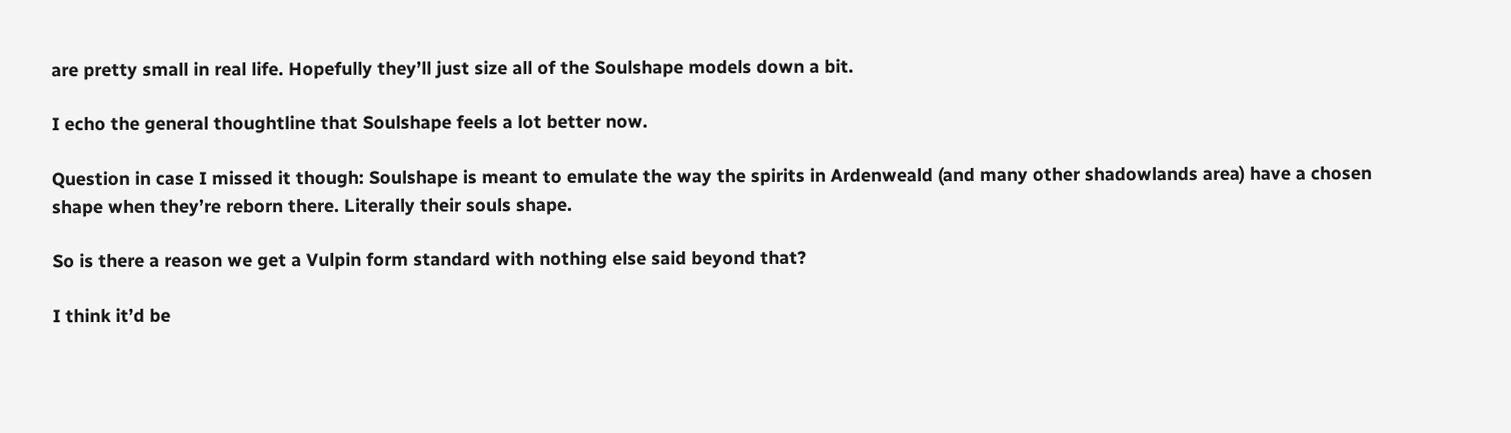are pretty small in real life. Hopefully they’ll just size all of the Soulshape models down a bit.

I echo the general thoughtline that Soulshape feels a lot better now.

Question in case I missed it though: Soulshape is meant to emulate the way the spirits in Ardenweald (and many other shadowlands area) have a chosen shape when they’re reborn there. Literally their souls shape.

So is there a reason we get a Vulpin form standard with nothing else said beyond that?

I think it’d be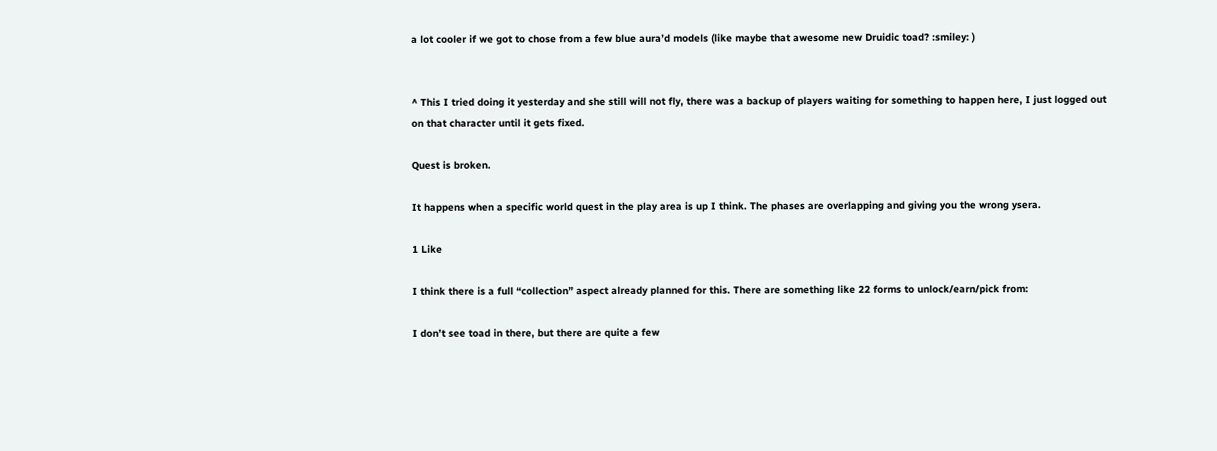a lot cooler if we got to chose from a few blue aura’d models (like maybe that awesome new Druidic toad? :smiley: )


^ This I tried doing it yesterday and she still will not fly, there was a backup of players waiting for something to happen here, I just logged out on that character until it gets fixed.

Quest is broken.

It happens when a specific world quest in the play area is up I think. The phases are overlapping and giving you the wrong ysera.

1 Like

I think there is a full “collection” aspect already planned for this. There are something like 22 forms to unlock/earn/pick from:

I don’t see toad in there, but there are quite a few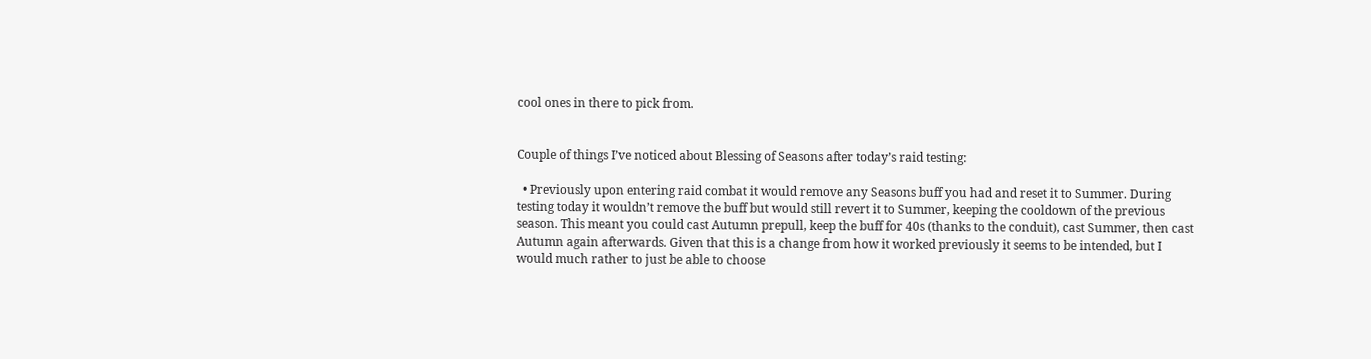cool ones in there to pick from.


Couple of things I’ve noticed about Blessing of Seasons after today’s raid testing:

  • Previously upon entering raid combat it would remove any Seasons buff you had and reset it to Summer. During testing today it wouldn’t remove the buff but would still revert it to Summer, keeping the cooldown of the previous season. This meant you could cast Autumn prepull, keep the buff for 40s (thanks to the conduit), cast Summer, then cast Autumn again afterwards. Given that this is a change from how it worked previously it seems to be intended, but I would much rather to just be able to choose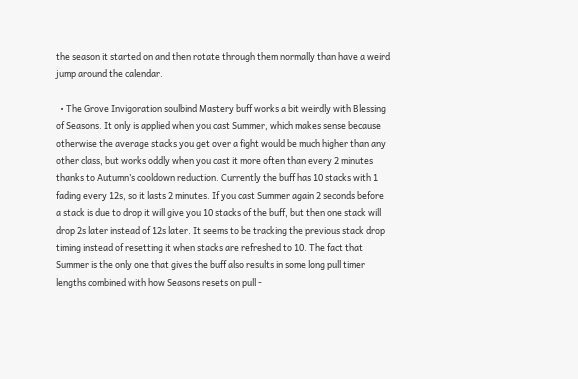the season it started on and then rotate through them normally than have a weird jump around the calendar.

  • The Grove Invigoration soulbind Mastery buff works a bit weirdly with Blessing of Seasons. It only is applied when you cast Summer, which makes sense because otherwise the average stacks you get over a fight would be much higher than any other class, but works oddly when you cast it more often than every 2 minutes thanks to Autumn’s cooldown reduction. Currently the buff has 10 stacks with 1 fading every 12s, so it lasts 2 minutes. If you cast Summer again 2 seconds before a stack is due to drop it will give you 10 stacks of the buff, but then one stack will drop 2s later instead of 12s later. It seems to be tracking the previous stack drop timing instead of resetting it when stacks are refreshed to 10. The fact that Summer is the only one that gives the buff also results in some long pull timer lengths combined with how Seasons resets on pull -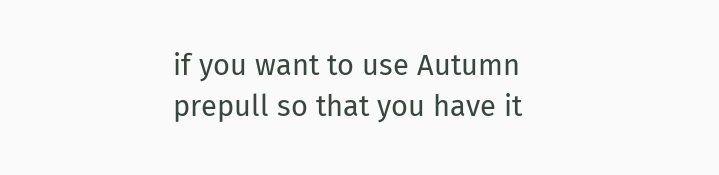if you want to use Autumn prepull so that you have it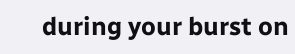during your burst on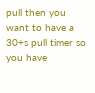pull then you want to have a 30+s pull timer so you have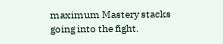maximum Mastery stacks going into the fight.